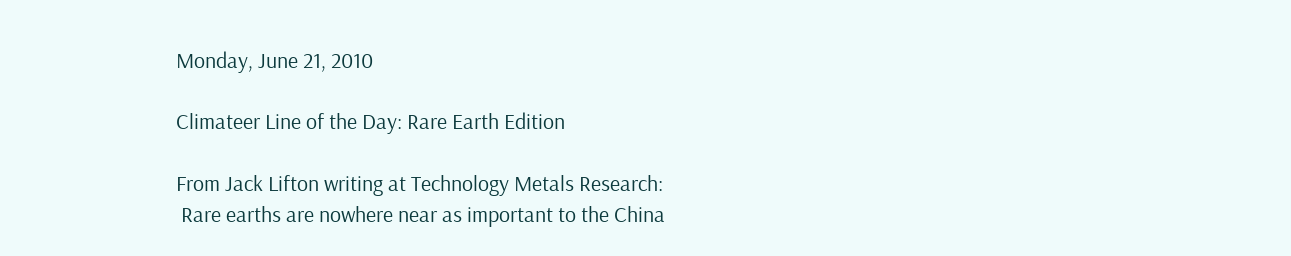Monday, June 21, 2010

Climateer Line of the Day: Rare Earth Edition

From Jack Lifton writing at Technology Metals Research:
 Rare earths are nowhere near as important to the China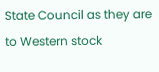State Council as they are to Western stock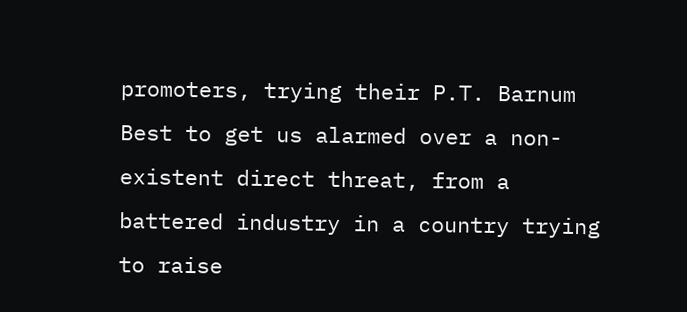promoters, trying their P.T. Barnum Best to get us alarmed over a non-existent direct threat, from a battered industry in a country trying to raise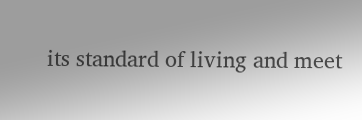its standard of living and meet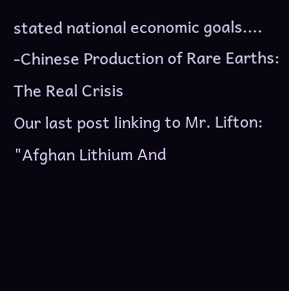stated national economic goals....
-Chinese Production of Rare Earths: The Real Crisis
Our last post linking to Mr. Lifton:
"Afghan Lithium And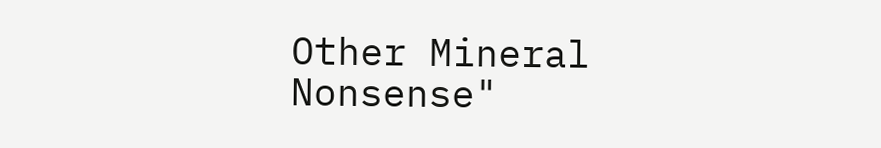Other Mineral Nonsense"